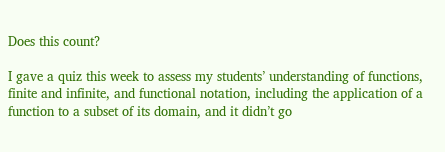Does this count?

I gave a quiz this week to assess my students’ understanding of functions, finite and infinite, and functional notation, including the application of a function to a subset of its domain, and it didn’t go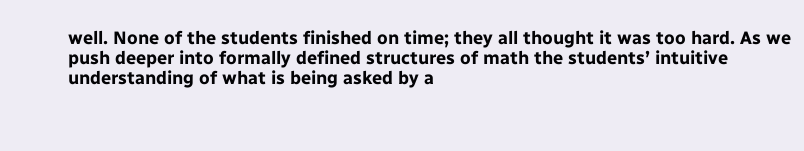well. None of the students finished on time; they all thought it was too hard. As we push deeper into formally defined structures of math the students’ intuitive understanding of what is being asked by a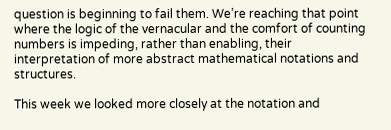question is beginning to fail them. We’re reaching that point where the logic of the vernacular and the comfort of counting numbers is impeding, rather than enabling, their interpretation of more abstract mathematical notations and structures.

This week we looked more closely at the notation and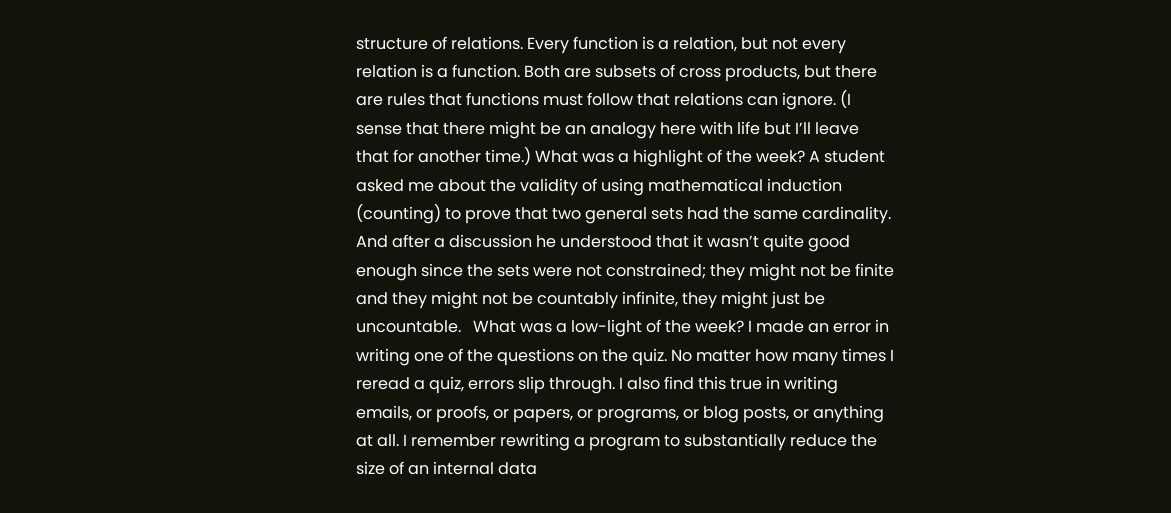structure of relations. Every function is a relation, but not every relation is a function. Both are subsets of cross products, but there are rules that functions must follow that relations can ignore. (I sense that there might be an analogy here with life but I’ll leave that for another time.) What was a highlight of the week? A student asked me about the validity of using mathematical induction (counting) to prove that two general sets had the same cardinality. And after a discussion he understood that it wasn’t quite good enough since the sets were not constrained; they might not be finite and they might not be countably infinite, they might just be uncountable.   What was a low-light of the week? I made an error in writing one of the questions on the quiz. No matter how many times I reread a quiz, errors slip through. I also find this true in writing emails, or proofs, or papers, or programs, or blog posts, or anything at all. I remember rewriting a program to substantially reduce the size of an internal data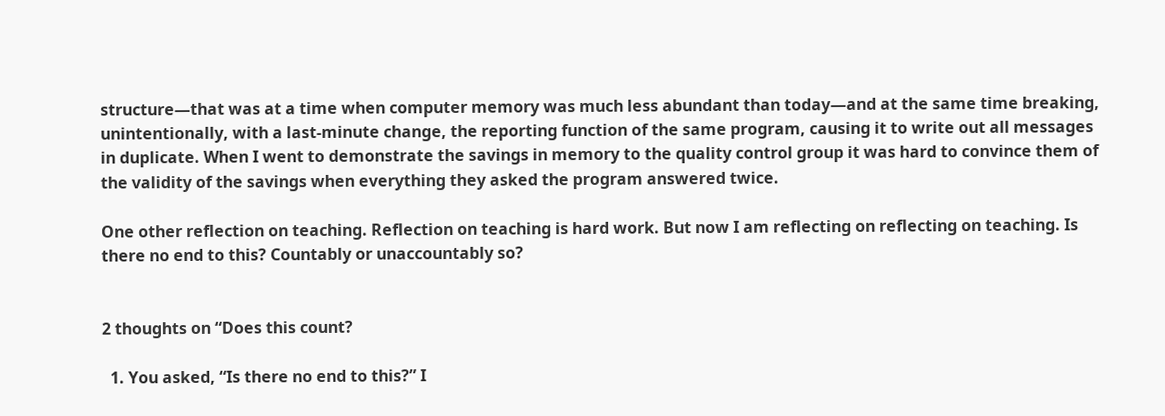structure—that was at a time when computer memory was much less abundant than today—and at the same time breaking, unintentionally, with a last-minute change, the reporting function of the same program, causing it to write out all messages in duplicate. When I went to demonstrate the savings in memory to the quality control group it was hard to convince them of the validity of the savings when everything they asked the program answered twice.

One other reflection on teaching. Reflection on teaching is hard work. But now I am reflecting on reflecting on teaching. Is there no end to this? Countably or unaccountably so?


2 thoughts on “Does this count?

  1. You asked, “Is there no end to this?” I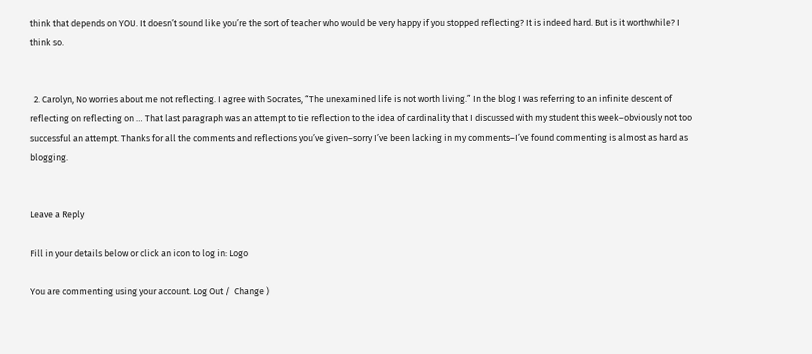think that depends on YOU. It doesn’t sound like you’re the sort of teacher who would be very happy if you stopped reflecting? It is indeed hard. But is it worthwhile? I think so.


  2. Carolyn, No worries about me not reflecting. I agree with Socrates, “The unexamined life is not worth living.” In the blog I was referring to an infinite descent of reflecting on reflecting on … That last paragraph was an attempt to tie reflection to the idea of cardinality that I discussed with my student this week–obviously not too successful an attempt. Thanks for all the comments and reflections you’ve given–sorry I’ve been lacking in my comments–I’ve found commenting is almost as hard as blogging.


Leave a Reply

Fill in your details below or click an icon to log in: Logo

You are commenting using your account. Log Out /  Change )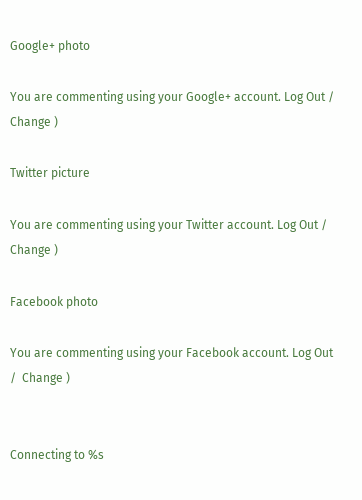Google+ photo

You are commenting using your Google+ account. Log Out /  Change )

Twitter picture

You are commenting using your Twitter account. Log Out /  Change )

Facebook photo

You are commenting using your Facebook account. Log Out /  Change )


Connecting to %s